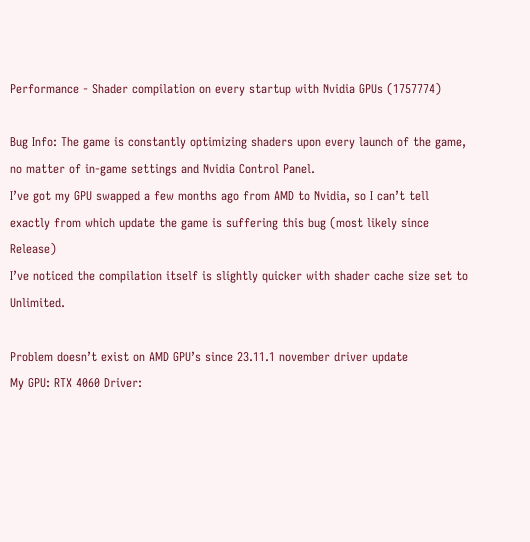Performance - Shader compilation on every startup with Nvidia GPUs (1757774)

Bug Info: The game is constantly optimizing shaders upon every launch of the game, no matter of in-game settings and Nvidia Control Panel.
I’ve got my GPU swapped a few months ago from AMD to Nvidia, so I can’t tell exactly from which update the game is suffering this bug (most likely since Release)
I’ve noticed the compilation itself is slightly quicker with shader cache size set to Unlimited.

Problem doesn’t exist on AMD GPU’s since 23.11.1 november driver update
My GPU: RTX 4060 Driver: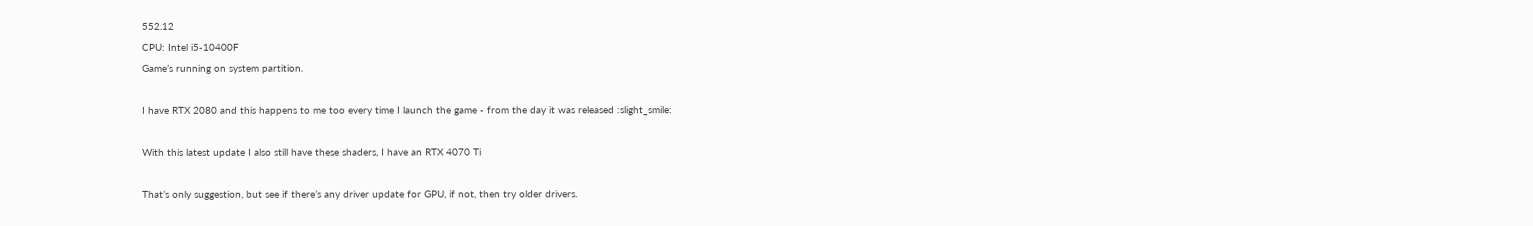552.12
CPU: Intel i5-10400F
Game’s running on system partition.

I have RTX 2080 and this happens to me too every time I launch the game - from the day it was released :slight_smile:

With this latest update I also still have these shaders, I have an RTX 4070 Ti

That’s only suggestion, but see if there’s any driver update for GPU, if not, then try older drivers.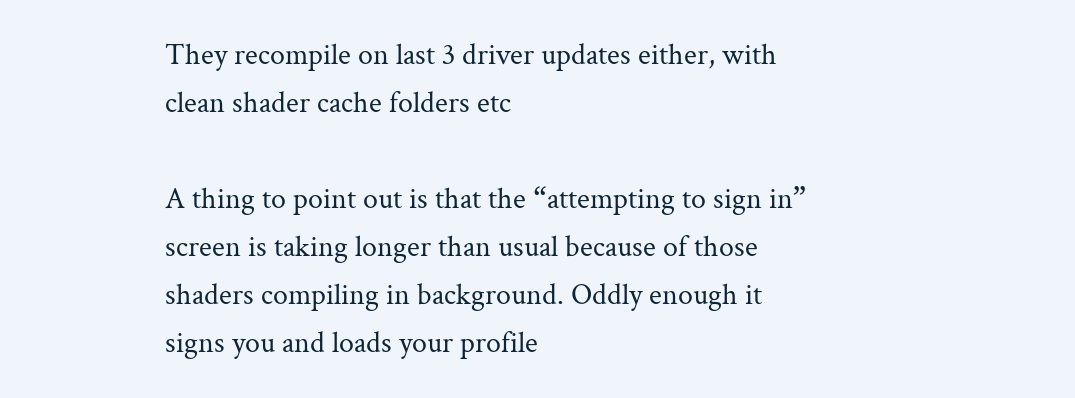They recompile on last 3 driver updates either, with clean shader cache folders etc

A thing to point out is that the “attempting to sign in” screen is taking longer than usual because of those shaders compiling in background. Oddly enough it signs you and loads your profile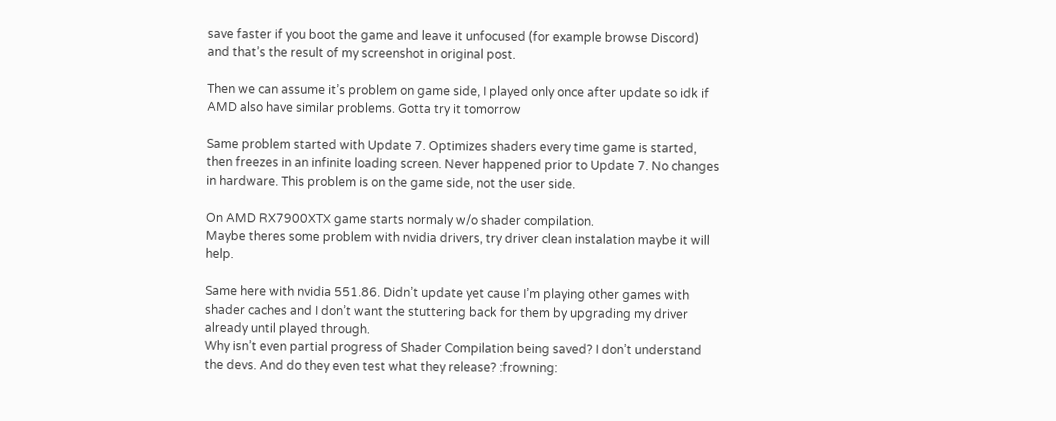save faster if you boot the game and leave it unfocused (for example browse Discord) and that’s the result of my screenshot in original post.

Then we can assume it’s problem on game side, I played only once after update so idk if AMD also have similar problems. Gotta try it tomorrow

Same problem started with Update 7. Optimizes shaders every time game is started, then freezes in an infinite loading screen. Never happened prior to Update 7. No changes in hardware. This problem is on the game side, not the user side.

On AMD RX7900XTX game starts normaly w/o shader compilation.
Maybe theres some problem with nvidia drivers, try driver clean instalation maybe it will help.

Same here with nvidia 551.86. Didn’t update yet cause I’m playing other games with shader caches and I don’t want the stuttering back for them by upgrading my driver already until played through.
Why isn’t even partial progress of Shader Compilation being saved? I don’t understand the devs. And do they even test what they release? :frowning: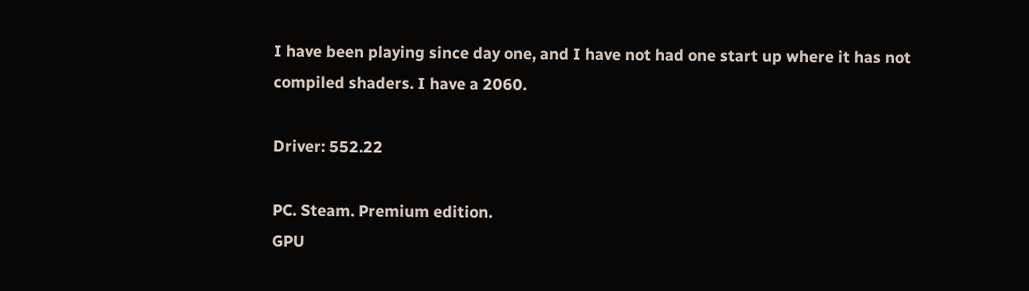I have been playing since day one, and I have not had one start up where it has not compiled shaders. I have a 2060.

Driver: 552.22

PC. Steam. Premium edition.
GPU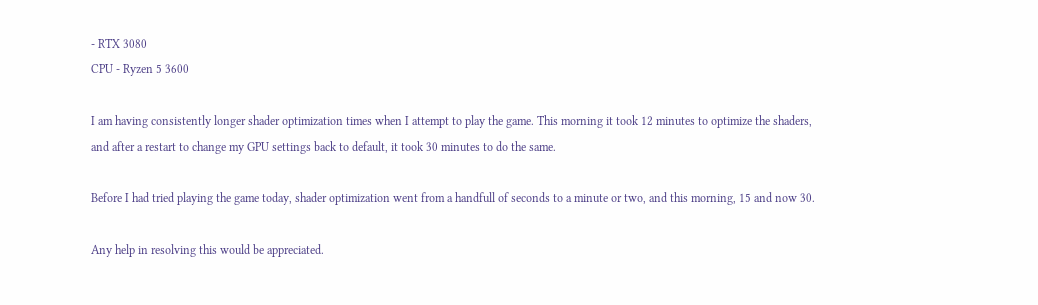- RTX 3080
CPU - Ryzen 5 3600

I am having consistently longer shader optimization times when I attempt to play the game. This morning it took 12 minutes to optimize the shaders, and after a restart to change my GPU settings back to default, it took 30 minutes to do the same.

Before I had tried playing the game today, shader optimization went from a handfull of seconds to a minute or two, and this morning, 15 and now 30.

Any help in resolving this would be appreciated.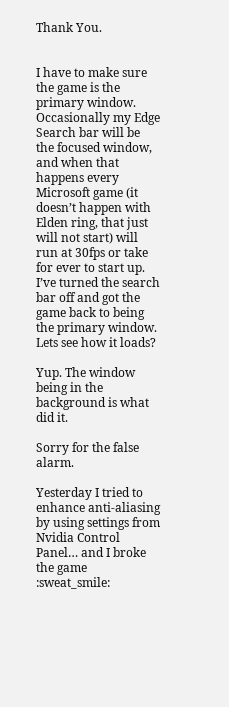Thank You.


I have to make sure the game is the primary window. Occasionally my Edge Search bar will be the focused window, and when that happens every Microsoft game (it doesn’t happen with Elden ring, that just will not start) will run at 30fps or take for ever to start up. I’ve turned the search bar off and got the game back to being the primary window. Lets see how it loads?

Yup. The window being in the background is what did it.

Sorry for the false alarm.

Yesterday I tried to enhance anti-aliasing by using settings from Nvidia Control Panel… and I broke the game :sweat_smile: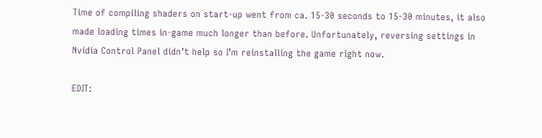Time of compiling shaders on start-up went from ca. 15-30 seconds to 15-30 minutes, it also made loading times in-game much longer than before. Unfortunately, reversing settings in Nvidia Control Panel didn’t help so I’m reinstalling the game right now.

EDIT: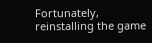Fortunately, reinstalling the game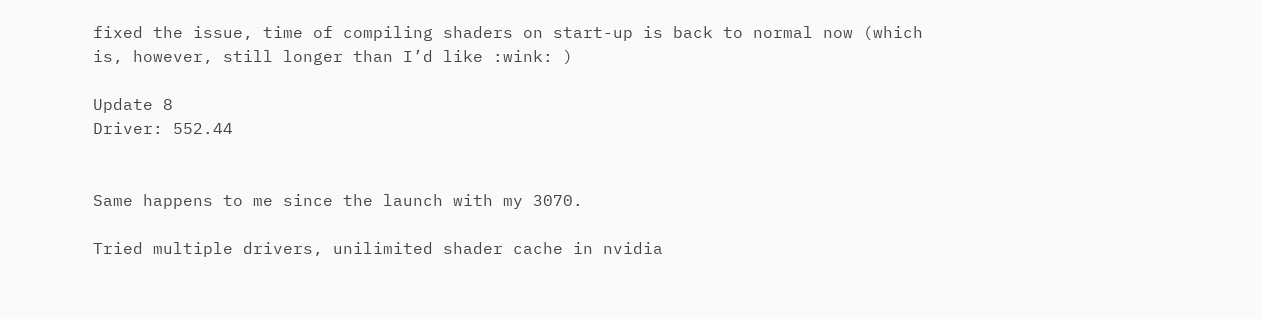fixed the issue, time of compiling shaders on start-up is back to normal now (which is, however, still longer than I’d like :wink: )

Update 8
Driver: 552.44


Same happens to me since the launch with my 3070.

Tried multiple drivers, unilimited shader cache in nvidia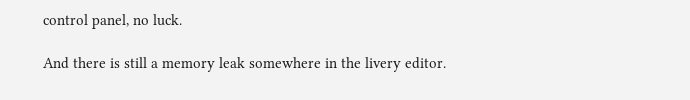control panel, no luck.

And there is still a memory leak somewhere in the livery editor.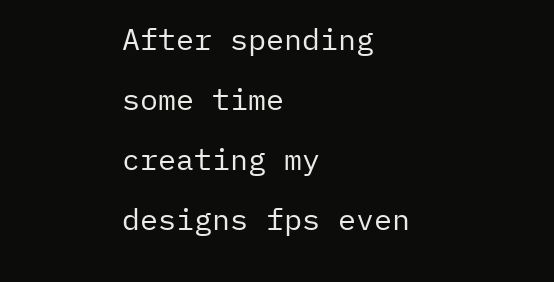After spending some time creating my designs fps even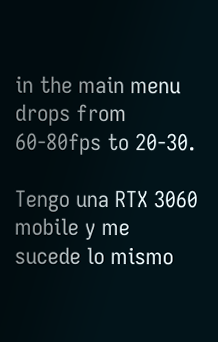in the main menu drops from 60-80fps to 20-30.

Tengo una RTX 3060 mobile y me sucede lo mismo